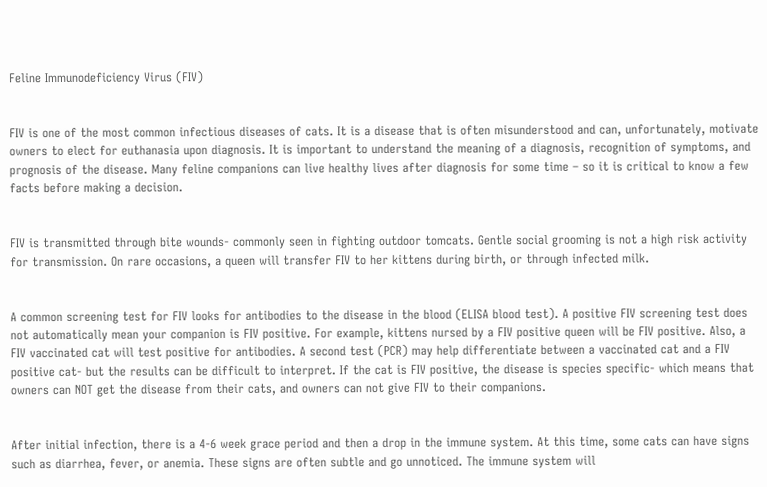Feline Immunodeficiency Virus (FIV)


FIV is one of the most common infectious diseases of cats. It is a disease that is often misunderstood and can, unfortunately, motivate owners to elect for euthanasia upon diagnosis. It is important to understand the meaning of a diagnosis, recognition of symptoms, and prognosis of the disease. Many feline companions can live healthy lives after diagnosis for some time – so it is critical to know a few facts before making a decision.


FIV is transmitted through bite wounds- commonly seen in fighting outdoor tomcats. Gentle social grooming is not a high risk activity for transmission. On rare occasions, a queen will transfer FIV to her kittens during birth, or through infected milk.


A common screening test for FIV looks for antibodies to the disease in the blood (ELISA blood test). A positive FIV screening test does not automatically mean your companion is FIV positive. For example, kittens nursed by a FIV positive queen will be FIV positive. Also, a FIV vaccinated cat will test positive for antibodies. A second test (PCR) may help differentiate between a vaccinated cat and a FIV positive cat- but the results can be difficult to interpret. If the cat is FIV positive, the disease is species specific- which means that owners can NOT get the disease from their cats, and owners can not give FIV to their companions.


After initial infection, there is a 4-6 week grace period and then a drop in the immune system. At this time, some cats can have signs such as diarrhea, fever, or anemia. These signs are often subtle and go unnoticed. The immune system will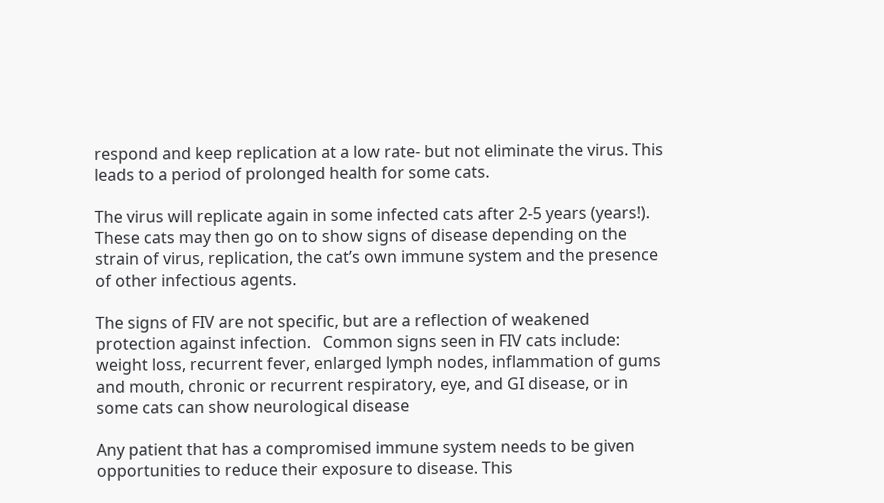respond and keep replication at a low rate- but not eliminate the virus. This leads to a period of prolonged health for some cats.

The virus will replicate again in some infected cats after 2-5 years (years!). These cats may then go on to show signs of disease depending on the strain of virus, replication, the cat’s own immune system and the presence of other infectious agents.

The signs of FIV are not specific, but are a reflection of weakened protection against infection.   Common signs seen in FIV cats include: weight loss, recurrent fever, enlarged lymph nodes, inflammation of gums and mouth, chronic or recurrent respiratory, eye, and GI disease, or in some cats can show neurological disease

Any patient that has a compromised immune system needs to be given opportunities to reduce their exposure to disease. This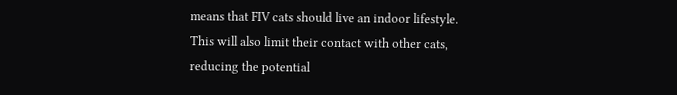means that FIV cats should live an indoor lifestyle. This will also limit their contact with other cats, reducing the potential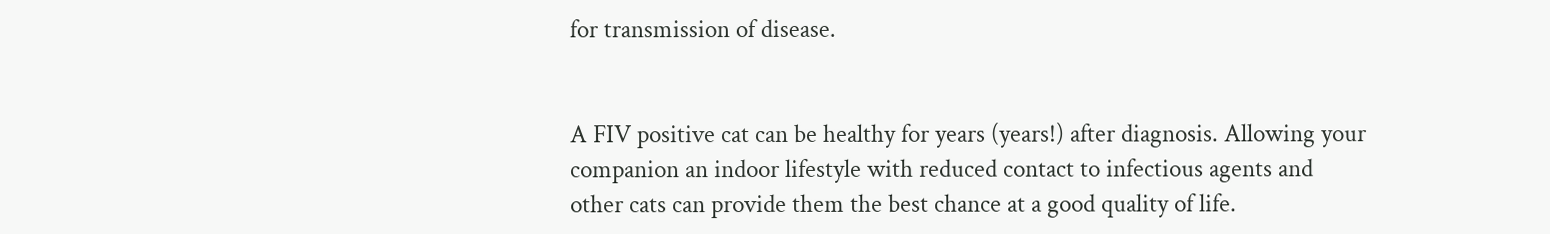for transmission of disease.


A FIV positive cat can be healthy for years (years!) after diagnosis. Allowing your companion an indoor lifestyle with reduced contact to infectious agents and other cats can provide them the best chance at a good quality of life.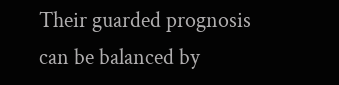Their guarded prognosis can be balanced by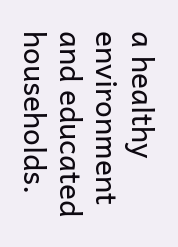a healthy environment and educated households.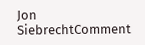Jon SiebrechtComment